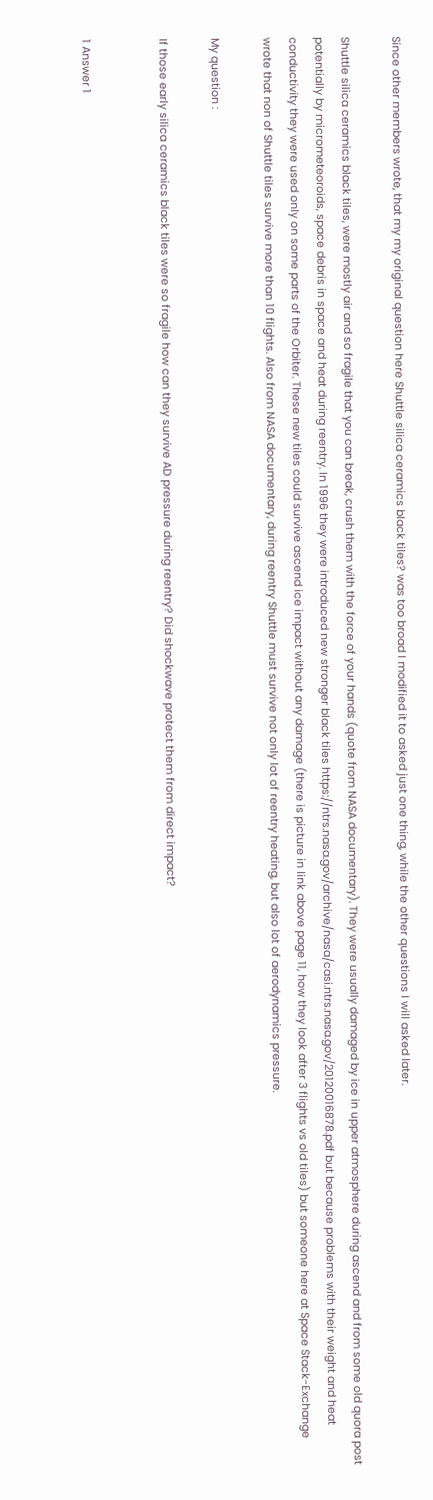Since other members wrote, that my my original question here Shuttle silica ceramics black tiles? was too broad I modified it to asked just one thing, while the other questions I will asked later.

Shuttle silica ceramics black tiles, were mostly air and so fragile that you can break, crush them with the force of your hands (quote from NASA documentary). They were usually damaged by ice in upper atmosphere during ascend and from some old quora post potentially by micrometeoroids, space debris in space and heat during reentry. In 1996 they were introduced new stronger black tiles https://ntrs.nasa.gov/archive/nasa/casi.ntrs.nasa.gov/20120016878.pdf but because problems with their weight and heat conductivity they were used only on some parts of the Orbiter. These new tiles could survive ascend ice impact without any damage (there is picture in link above page 11, how they look after 3 flights vs old tiles) but someone here at Space Stack-Exchange wrote that non of Shuttle tiles survive more than 10 flights. Also from NASA documentary, during reentry Shuttle must survive not only lot of reentry heating, but also lot of aerodynamics pressure.

My question :

If those early silica ceramics black tiles were so fragile how can they survive AD pressure during reentry? Did shockwave protect them from direct impact?


1 Answer 1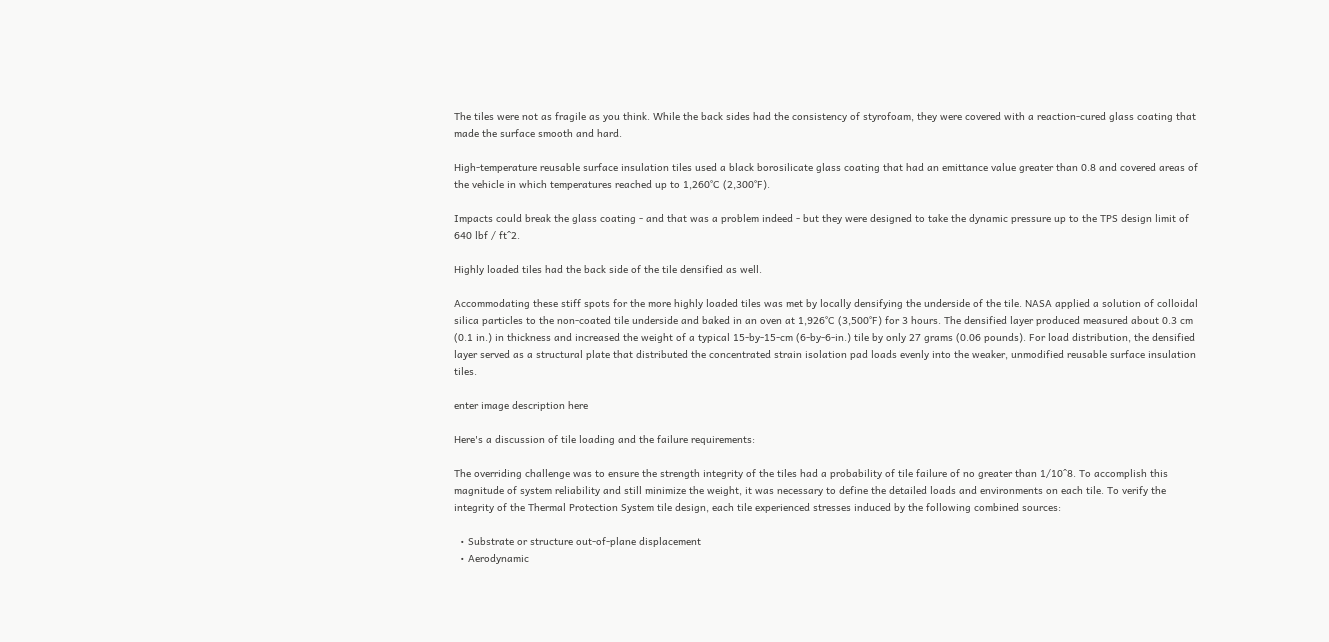The tiles were not as fragile as you think. While the back sides had the consistency of styrofoam, they were covered with a reaction-cured glass coating that made the surface smooth and hard.

High-temperature reusable surface insulation tiles used a black borosilicate glass coating that had an emittance value greater than 0.8 and covered areas of the vehicle in which temperatures reached up to 1,260°C (2,300°F).

Impacts could break the glass coating - and that was a problem indeed - but they were designed to take the dynamic pressure up to the TPS design limit of 640 lbf / ft^2.

Highly loaded tiles had the back side of the tile densified as well.

Accommodating these stiff spots for the more highly loaded tiles was met by locally densifying the underside of the tile. NASA applied a solution of colloidal silica particles to the non-coated tile underside and baked in an oven at 1,926°C (3,500°F) for 3 hours. The densified layer produced measured about 0.3 cm (0.1 in.) in thickness and increased the weight of a typical 15-by-15-cm (6-by-6-in.) tile by only 27 grams (0.06 pounds). For load distribution, the densified layer served as a structural plate that distributed the concentrated strain isolation pad loads evenly into the weaker, unmodified reusable surface insulation tiles.

enter image description here

Here's a discussion of tile loading and the failure requirements:

The overriding challenge was to ensure the strength integrity of the tiles had a probability of tile failure of no greater than 1/10^8. To accomplish this magnitude of system reliability and still minimize the weight, it was necessary to define the detailed loads and environments on each tile. To verify the integrity of the Thermal Protection System tile design, each tile experienced stresses induced by the following combined sources:

  • Substrate or structure out-of-plane displacement
  • Aerodynamic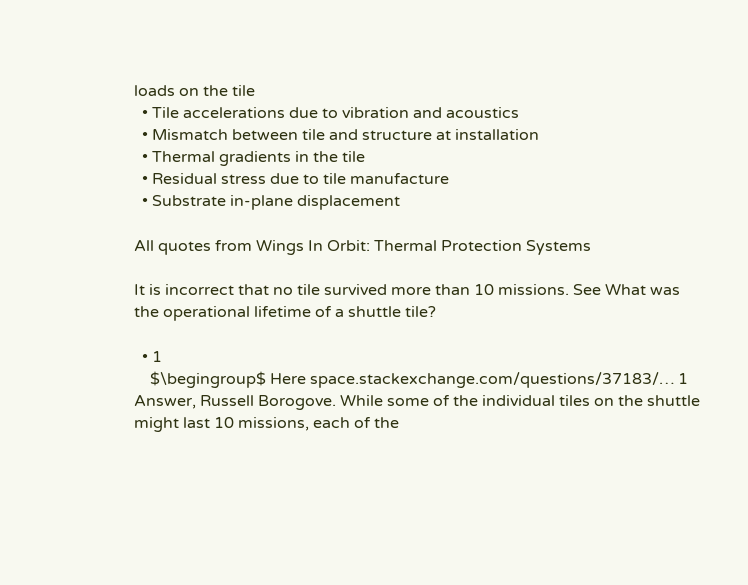loads on the tile
  • Tile accelerations due to vibration and acoustics
  • Mismatch between tile and structure at installation
  • Thermal gradients in the tile
  • Residual stress due to tile manufacture
  • Substrate in-plane displacement

All quotes from Wings In Orbit: Thermal Protection Systems

It is incorrect that no tile survived more than 10 missions. See What was the operational lifetime of a shuttle tile?

  • 1
    $\begingroup$ Here space.stackexchange.com/questions/37183/… 1 Answer, Russell Borogove. While some of the individual tiles on the shuttle might last 10 missions, each of the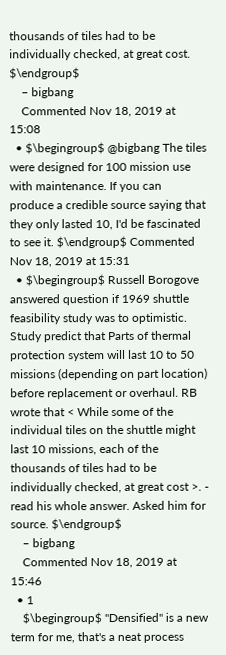thousands of tiles had to be individually checked, at great cost. $\endgroup$
    – bigbang
    Commented Nov 18, 2019 at 15:08
  • $\begingroup$ @bigbang The tiles were designed for 100 mission use with maintenance. If you can produce a credible source saying that they only lasted 10, I'd be fascinated to see it. $\endgroup$ Commented Nov 18, 2019 at 15:31
  • $\begingroup$ Russell Borogove answered question if 1969 shuttle feasibility study was to optimistic. Study predict that Parts of thermal protection system will last 10 to 50 missions (depending on part location) before replacement or overhaul. RB wrote that < While some of the individual tiles on the shuttle might last 10 missions, each of the thousands of tiles had to be individually checked, at great cost >. - read his whole answer. Asked him for source. $\endgroup$
    – bigbang
    Commented Nov 18, 2019 at 15:46
  • 1
    $\begingroup$ "Densified" is a new term for me, that's a neat process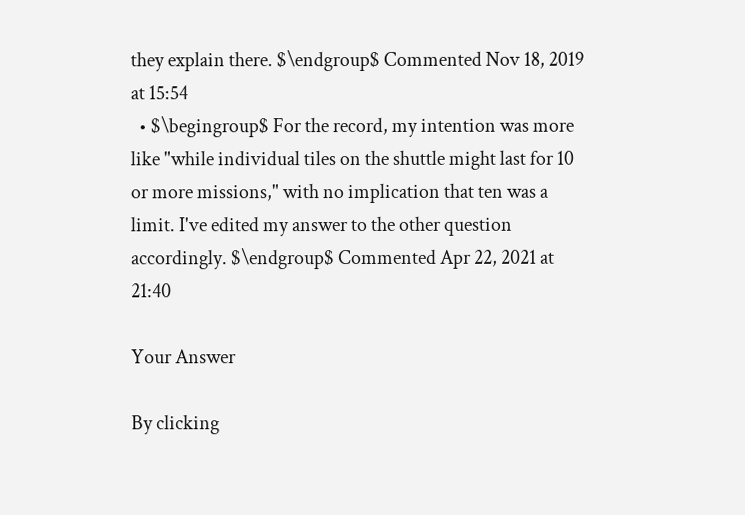they explain there. $\endgroup$ Commented Nov 18, 2019 at 15:54
  • $\begingroup$ For the record, my intention was more like "while individual tiles on the shuttle might last for 10 or more missions," with no implication that ten was a limit. I've edited my answer to the other question accordingly. $\endgroup$ Commented Apr 22, 2021 at 21:40

Your Answer

By clicking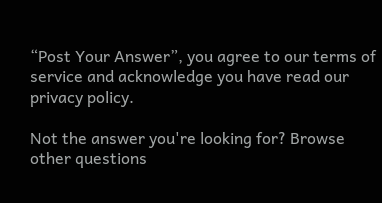“Post Your Answer”, you agree to our terms of service and acknowledge you have read our privacy policy.

Not the answer you're looking for? Browse other questions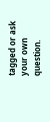tagged or ask your own question.